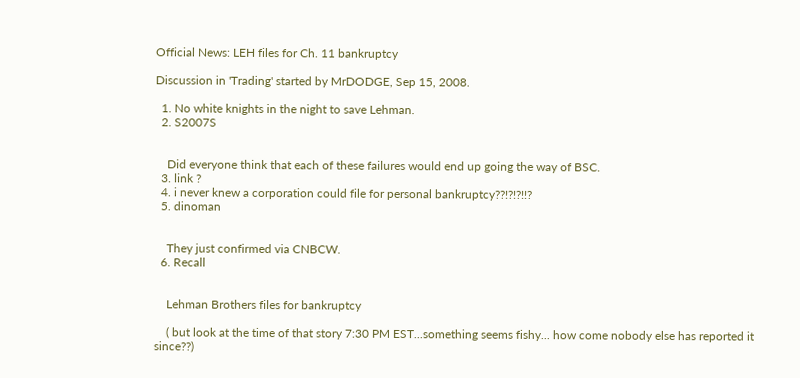Official News: LEH files for Ch. 11 bankruptcy

Discussion in 'Trading' started by MrDODGE, Sep 15, 2008.

  1. No white knights in the night to save Lehman.
  2. S2007S


    Did everyone think that each of these failures would end up going the way of BSC.
  3. link ?
  4. i never knew a corporation could file for personal bankruptcy??!?!?!!?
  5. dinoman


    They just confirmed via CNBCW.
  6. Recall


    Lehman Brothers files for bankruptcy

    ( but look at the time of that story 7:30 PM EST...something seems fishy... how come nobody else has reported it since??)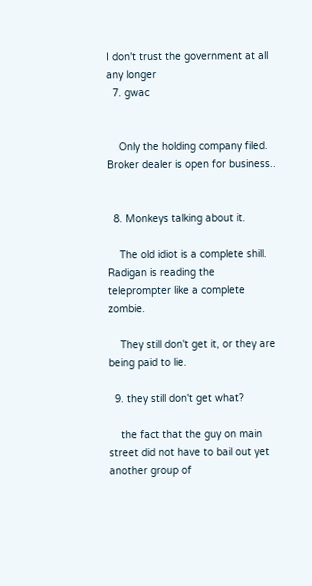I don't trust the government at all any longer
  7. gwac


    Only the holding company filed. Broker dealer is open for business..


  8. Monkeys talking about it.

    The old idiot is a complete shill. Radigan is reading the teleprompter like a complete zombie.

    They still don't get it, or they are being paid to lie.

  9. they still don't get what?

    the fact that the guy on main street did not have to bail out yet another group of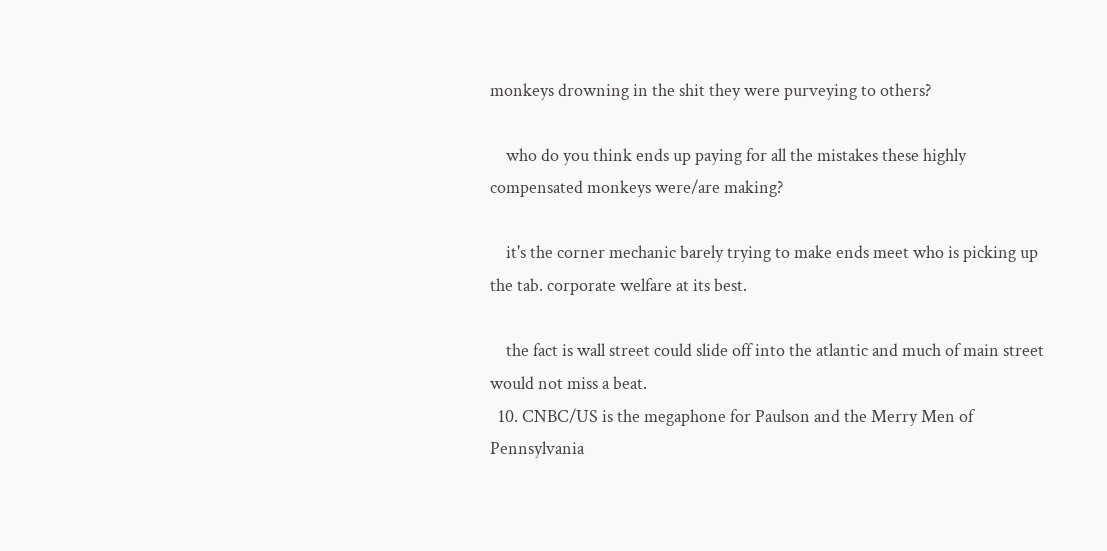monkeys drowning in the shit they were purveying to others?

    who do you think ends up paying for all the mistakes these highly compensated monkeys were/are making?

    it's the corner mechanic barely trying to make ends meet who is picking up the tab. corporate welfare at its best.

    the fact is wall street could slide off into the atlantic and much of main street would not miss a beat.
  10. CNBC/US is the megaphone for Paulson and the Merry Men of Pennsylvania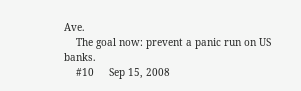Ave.
    The goal now: prevent a panic run on US banks.
    #10     Sep 15, 2008